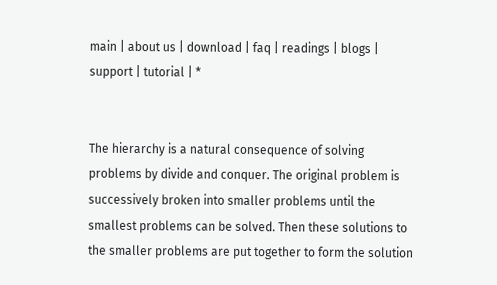main | about us | download | faq | readings | blogs | support | tutorial | *


The hierarchy is a natural consequence of solving problems by divide and conquer. The original problem is successively broken into smaller problems until the smallest problems can be solved. Then these solutions to the smaller problems are put together to form the solution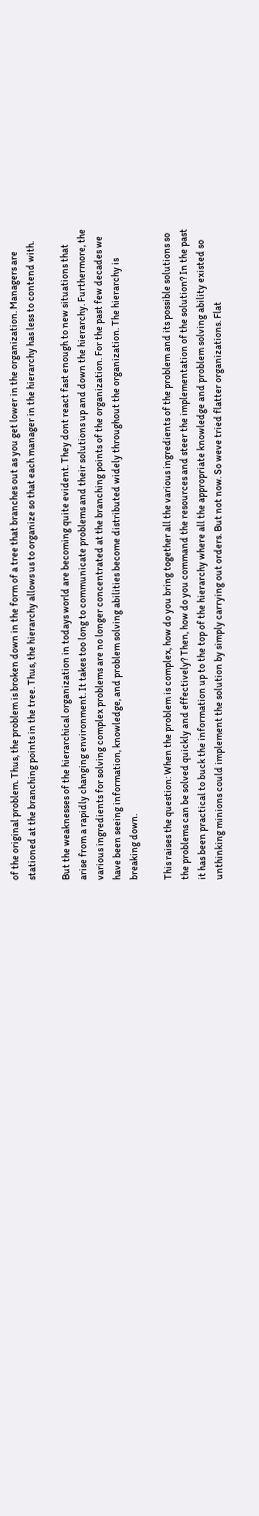of the original problem. Thus, the problem is broken down in the form of a tree that branches out as you get lower in the organization. Managers are stationed at the branching points in the tree. Thus, the hierarchy allows us to organize so that each manager in the hierarchy has less to contend with.

But the weaknesses of the hierarchical organization in todays world are becoming quite evident. They dont react fast enough to new situations that arise from a rapidly changing environment. It takes too long to communicate problems and their solutions up and down the hierarchy. Furthermore, the various ingredients for solving complex problems are no longer concentrated at the branching points of the organization. For the past few decades we have been seeing information, knowledge, and problem solving abilities become distributed widely throughout the organization. The hierarchy is breaking down.

This raises the question: When the problem is complex, how do you bring together all the various ingredients of the problem and its possible solutions so the problems can be solved quickly and effectively? Then, how do you command the resources and steer the implementation of the solution? In the past it has been practical to buck the information up to the top of the hierarchy where all the appropriate knowledge and problem solving ability existed so unthinking minions could implement the solution by simply carrying out orders. But not now. So weve tried flatter organizations. Flat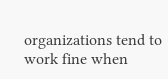organizations tend to work fine when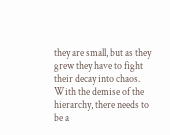they are small, but as they grew they have to fight their decay into chaos. With the demise of the hierarchy, there needs to be a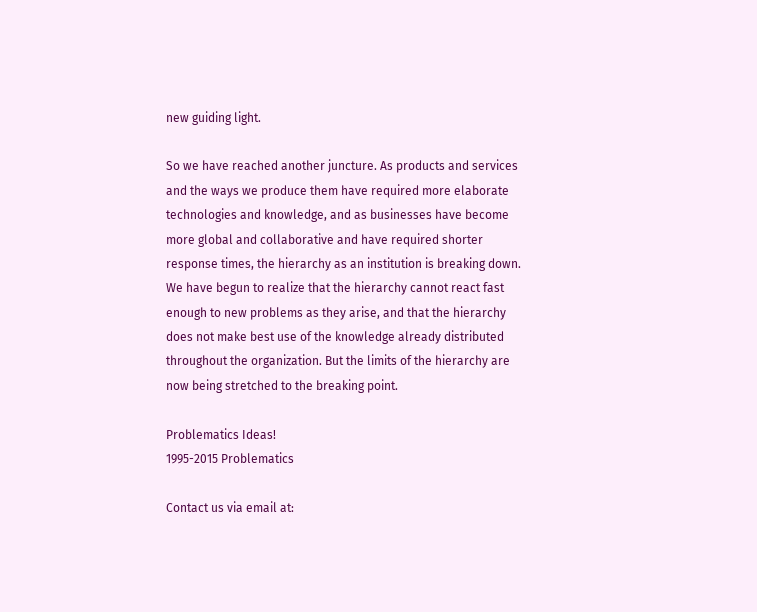new guiding light.

So we have reached another juncture. As products and services and the ways we produce them have required more elaborate technologies and knowledge, and as businesses have become more global and collaborative and have required shorter response times, the hierarchy as an institution is breaking down. We have begun to realize that the hierarchy cannot react fast enough to new problems as they arise, and that the hierarchy does not make best use of the knowledge already distributed throughout the organization. But the limits of the hierarchy are now being stretched to the breaking point.

Problematics Ideas!
1995-2015 Problematics

Contact us via email at: